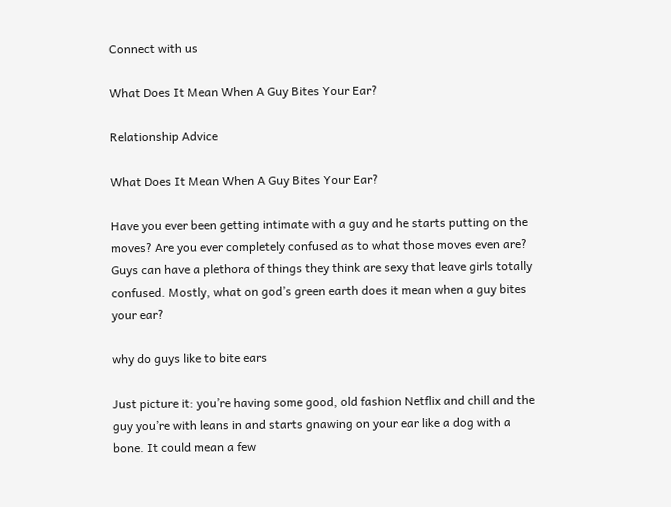Connect with us

What Does It Mean When A Guy Bites Your Ear?

Relationship Advice

What Does It Mean When A Guy Bites Your Ear?

Have you ever been getting intimate with a guy and he starts putting on the moves? Are you ever completely confused as to what those moves even are? Guys can have a plethora of things they think are sexy that leave girls totally confused. Mostly, what on god’s green earth does it mean when a guy bites your ear?

why do guys like to bite ears

Just picture it: you’re having some good, old fashion Netflix and chill and the guy you’re with leans in and starts gnawing on your ear like a dog with a bone. It could mean a few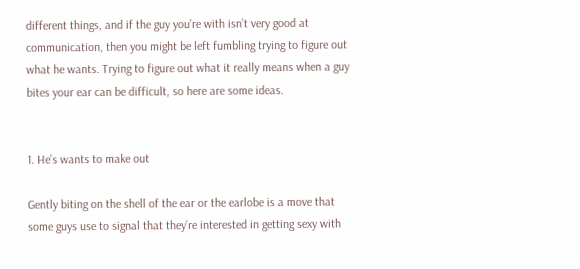different things, and if the guy you’re with isn’t very good at communication, then you might be left fumbling trying to figure out what he wants. Trying to figure out what it really means when a guy bites your ear can be difficult, so here are some ideas.


1. He’s wants to make out

Gently biting on the shell of the ear or the earlobe is a move that some guys use to signal that they’re interested in getting sexy with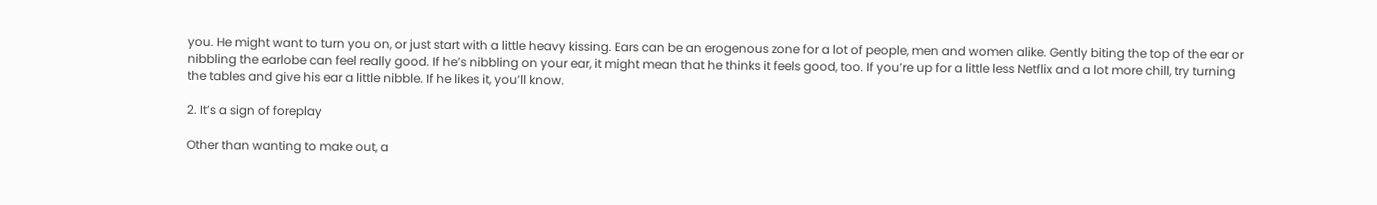you. He might want to turn you on, or just start with a little heavy kissing. Ears can be an erogenous zone for a lot of people, men and women alike. Gently biting the top of the ear or nibbling the earlobe can feel really good. If he’s nibbling on your ear, it might mean that he thinks it feels good, too. If you’re up for a little less Netflix and a lot more chill, try turning the tables and give his ear a little nibble. If he likes it, you’ll know.

2. It’s a sign of foreplay

Other than wanting to make out, a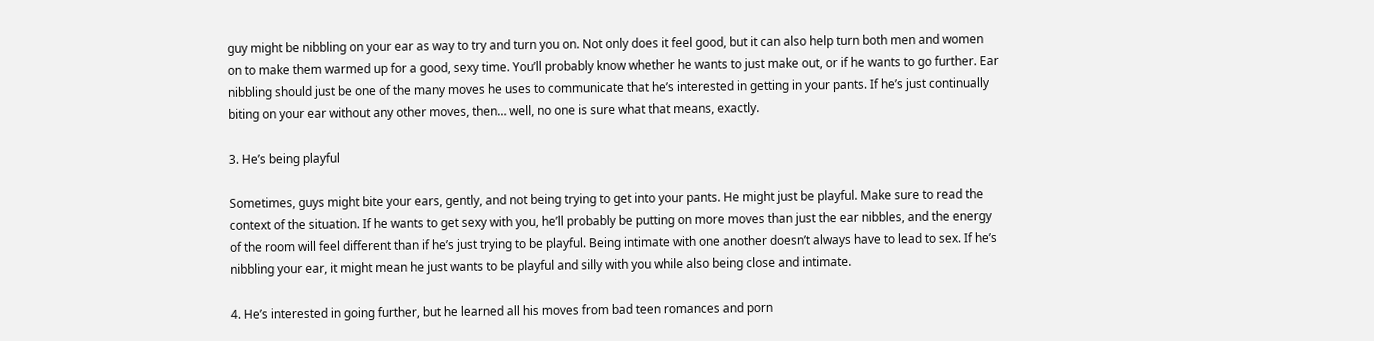guy might be nibbling on your ear as way to try and turn you on. Not only does it feel good, but it can also help turn both men and women on to make them warmed up for a good, sexy time. You’ll probably know whether he wants to just make out, or if he wants to go further. Ear nibbling should just be one of the many moves he uses to communicate that he’s interested in getting in your pants. If he’s just continually biting on your ear without any other moves, then… well, no one is sure what that means, exactly.

3. He’s being playful

Sometimes, guys might bite your ears, gently, and not being trying to get into your pants. He might just be playful. Make sure to read the context of the situation. If he wants to get sexy with you, he’ll probably be putting on more moves than just the ear nibbles, and the energy of the room will feel different than if he’s just trying to be playful. Being intimate with one another doesn’t always have to lead to sex. If he’s nibbling your ear, it might mean he just wants to be playful and silly with you while also being close and intimate.

4. He’s interested in going further, but he learned all his moves from bad teen romances and porn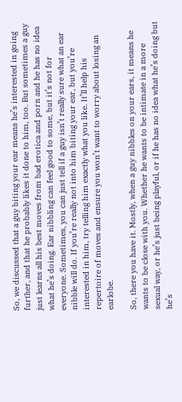So, we discussed that a guy biting your ear means he’s interested in going further, and that he probably likes it done to him, too. But sometimes a guy just learns all his best moves from bad erotica and porn and he has no idea what he’s doing. Ear nibbling can feel good to some, but it’s not for everyone. Sometimes, you can just tell if a guy isn’t really sure what an ear nibble will do. If you’re really not into him biting your ear, but you’re interested in him, try telling him exactly what you like. It’ll help his repertoire of moves and ensure you won’t want to worry about losing an earlobe.

So, there you have it. Mostly, when a guy nibbles on your ears, it means he wants to be close with you. Whether he wants to be intimate in a more sexual way, or he’s just being playful, or if he has no idea what he’s doing but he’s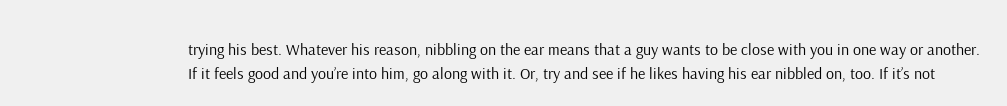trying his best. Whatever his reason, nibbling on the ear means that a guy wants to be close with you in one way or another. If it feels good and you’re into him, go along with it. Or, try and see if he likes having his ear nibbled on, too. If it’s not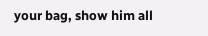your bag, show him all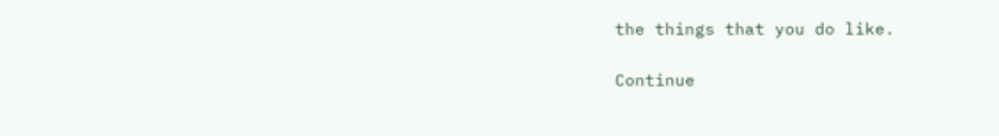the things that you do like.

Continue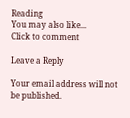Reading
You may also like...
Click to comment

Leave a Reply

Your email address will not be published.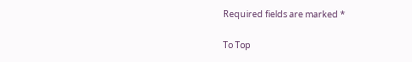Required fields are marked *

To Top